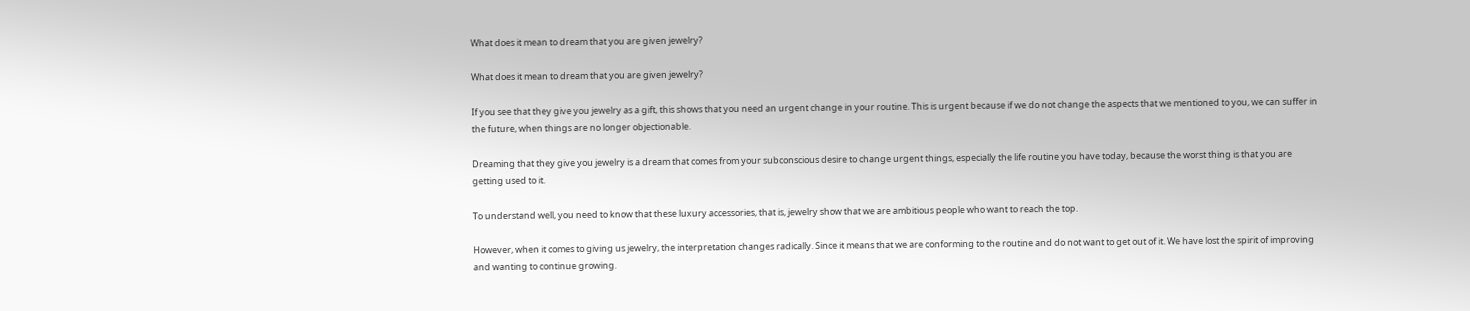What does it mean to dream that you are given jewelry?

What does it mean to dream that you are given jewelry?

If you see that they give you jewelry as a gift, this shows that you need an urgent change in your routine. This is urgent because if we do not change the aspects that we mentioned to you, we can suffer in the future, when things are no longer objectionable.

Dreaming that they give you jewelry is a dream that comes from your subconscious desire to change urgent things, especially the life routine you have today, because the worst thing is that you are getting used to it.

To understand well, you need to know that these luxury accessories, that is, jewelry show that we are ambitious people who want to reach the top.

However, when it comes to giving us jewelry, the interpretation changes radically. Since it means that we are conforming to the routine and do not want to get out of it. We have lost the spirit of improving and wanting to continue growing.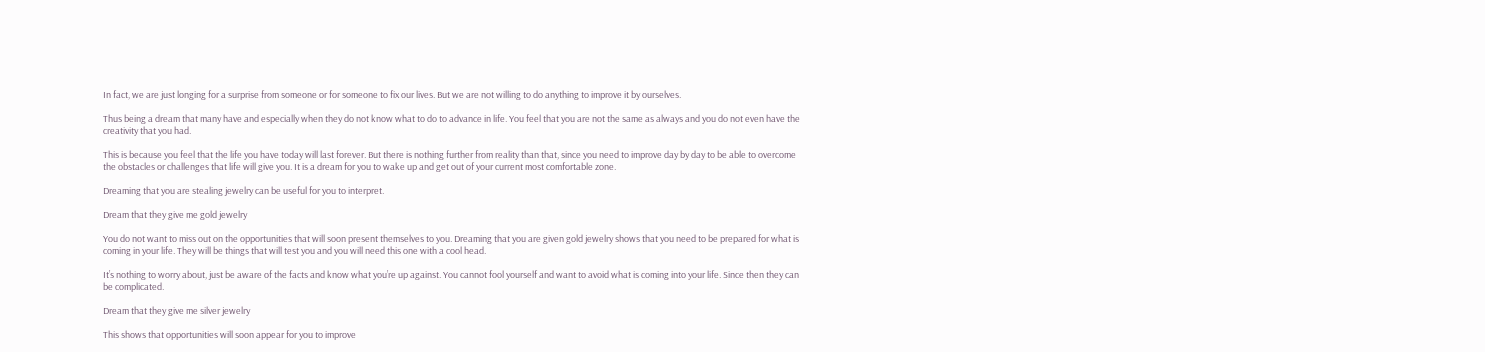In fact, we are just longing for a surprise from someone or for someone to fix our lives. But we are not willing to do anything to improve it by ourselves.

Thus being a dream that many have and especially when they do not know what to do to advance in life. You feel that you are not the same as always and you do not even have the creativity that you had.

This is because you feel that the life you have today will last forever. But there is nothing further from reality than that, since you need to improve day by day to be able to overcome the obstacles or challenges that life will give you. It is a dream for you to wake up and get out of your current most comfortable zone.

Dreaming that you are stealing jewelry can be useful for you to interpret.

Dream that they give me gold jewelry

You do not want to miss out on the opportunities that will soon present themselves to you. Dreaming that you are given gold jewelry shows that you need to be prepared for what is coming in your life. They will be things that will test you and you will need this one with a cool head.

It’s nothing to worry about, just be aware of the facts and know what you’re up against. You cannot fool yourself and want to avoid what is coming into your life. Since then they can be complicated.

Dream that they give me silver jewelry

This shows that opportunities will soon appear for you to improve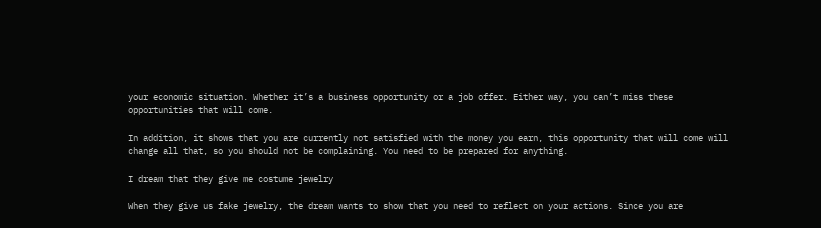your economic situation. Whether it’s a business opportunity or a job offer. Either way, you can’t miss these opportunities that will come.

In addition, it shows that you are currently not satisfied with the money you earn, this opportunity that will come will change all that, so you should not be complaining. You need to be prepared for anything.

I dream that they give me costume jewelry

When they give us fake jewelry, the dream wants to show that you need to reflect on your actions. Since you are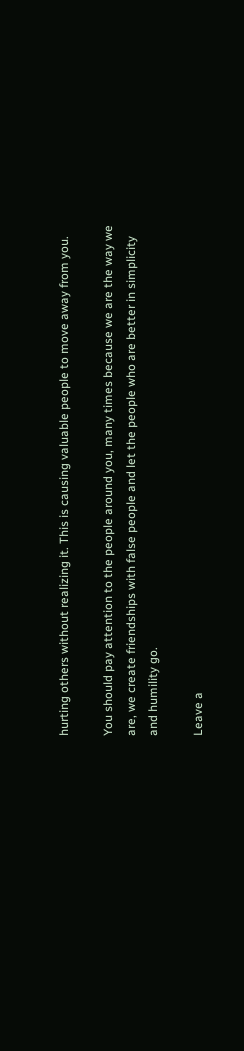hurting others without realizing it. This is causing valuable people to move away from you.

You should pay attention to the people around you, many times because we are the way we are, we create friendships with false people and let the people who are better in simplicity and humility go.

Leave a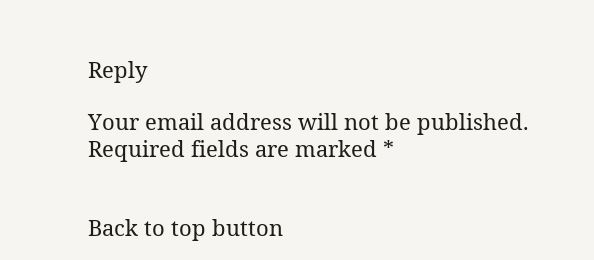Reply

Your email address will not be published. Required fields are marked *


Back to top button